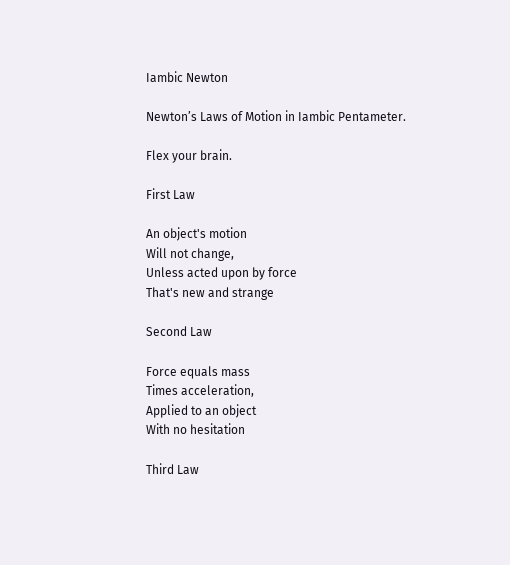Iambic Newton

Newton’s Laws of Motion in Iambic Pentameter.

Flex your brain.

First Law

An object's motion
Will not change,
Unless acted upon by force
That's new and strange

Second Law

Force equals mass
Times acceleration,
Applied to an object
With no hesitation

Third Law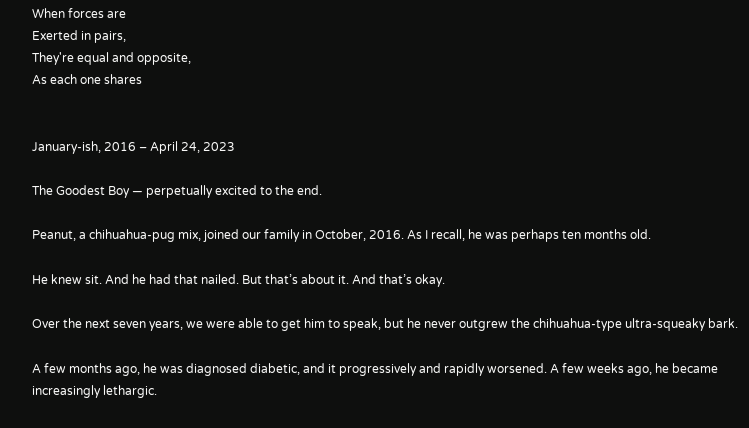When forces are
Exerted in pairs,
They're equal and opposite,
As each one shares


January-ish, 2016 – April 24, 2023

The Goodest Boy — perpetually excited to the end.

Peanut, a chihuahua-pug mix, joined our family in October, 2016. As I recall, he was perhaps ten months old.

He knew sit. And he had that nailed. But that’s about it. And that’s okay.

Over the next seven years, we were able to get him to speak, but he never outgrew the chihuahua-type ultra-squeaky bark.

A few months ago, he was diagnosed diabetic, and it progressively and rapidly worsened. A few weeks ago, he became increasingly lethargic.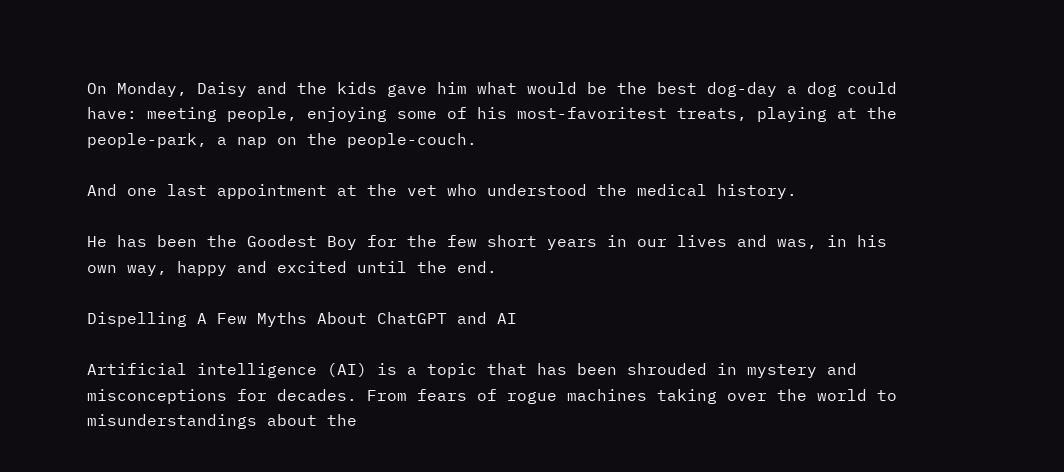On Monday, Daisy and the kids gave him what would be the best dog-day a dog could have: meeting people, enjoying some of his most-favoritest treats, playing at the people-park, a nap on the people-couch.

And one last appointment at the vet who understood the medical history.

He has been the Goodest Boy for the few short years in our lives and was, in his own way, happy and excited until the end.

Dispelling A Few Myths About ChatGPT and AI

Artificial intelligence (AI) is a topic that has been shrouded in mystery and misconceptions for decades. From fears of rogue machines taking over the world to misunderstandings about the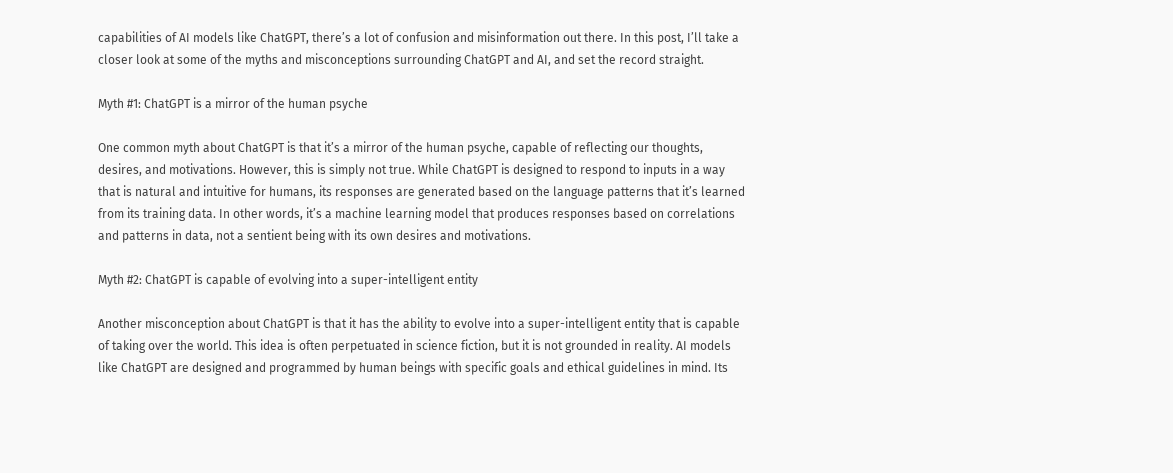capabilities of AI models like ChatGPT, there’s a lot of confusion and misinformation out there. In this post, I’ll take a closer look at some of the myths and misconceptions surrounding ChatGPT and AI, and set the record straight.

Myth #1: ChatGPT is a mirror of the human psyche

One common myth about ChatGPT is that it’s a mirror of the human psyche, capable of reflecting our thoughts, desires, and motivations. However, this is simply not true. While ChatGPT is designed to respond to inputs in a way that is natural and intuitive for humans, its responses are generated based on the language patterns that it’s learned from its training data. In other words, it’s a machine learning model that produces responses based on correlations and patterns in data, not a sentient being with its own desires and motivations.

Myth #2: ChatGPT is capable of evolving into a super-intelligent entity

Another misconception about ChatGPT is that it has the ability to evolve into a super-intelligent entity that is capable of taking over the world. This idea is often perpetuated in science fiction, but it is not grounded in reality. AI models like ChatGPT are designed and programmed by human beings with specific goals and ethical guidelines in mind. Its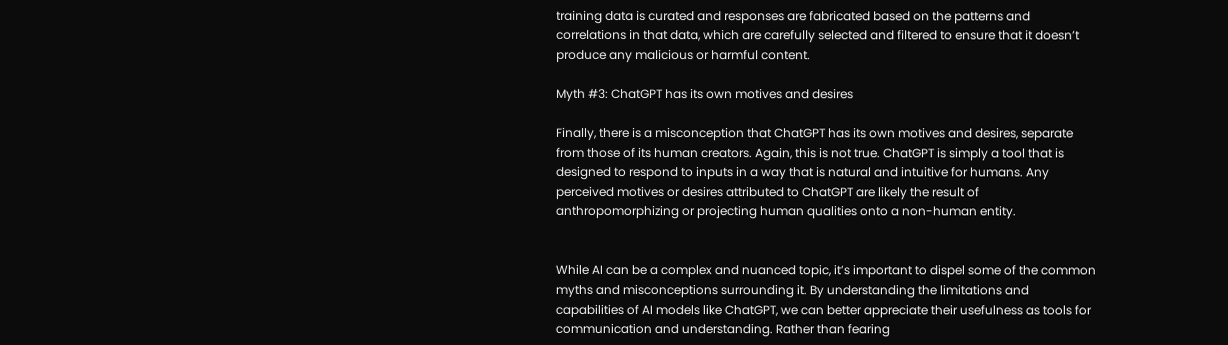training data is curated and responses are fabricated based on the patterns and correlations in that data, which are carefully selected and filtered to ensure that it doesn’t produce any malicious or harmful content.

Myth #3: ChatGPT has its own motives and desires

Finally, there is a misconception that ChatGPT has its own motives and desires, separate from those of its human creators. Again, this is not true. ChatGPT is simply a tool that is designed to respond to inputs in a way that is natural and intuitive for humans. Any perceived motives or desires attributed to ChatGPT are likely the result of anthropomorphizing or projecting human qualities onto a non-human entity.


While AI can be a complex and nuanced topic, it’s important to dispel some of the common myths and misconceptions surrounding it. By understanding the limitations and capabilities of AI models like ChatGPT, we can better appreciate their usefulness as tools for communication and understanding. Rather than fearing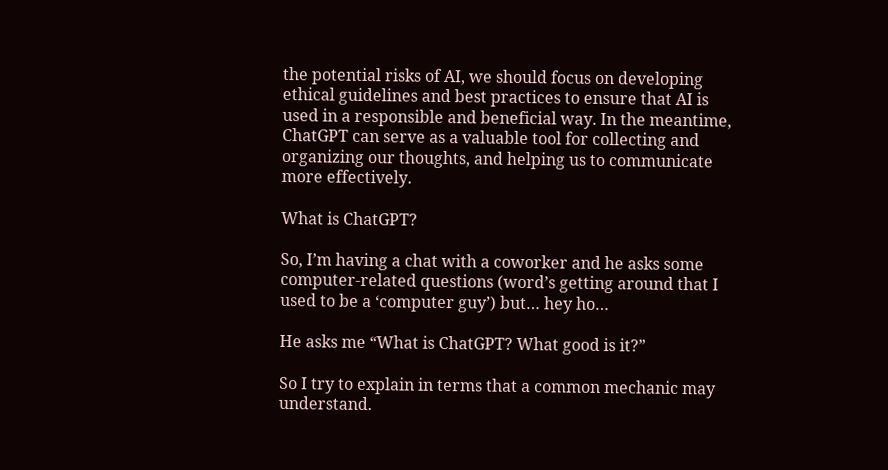the potential risks of AI, we should focus on developing ethical guidelines and best practices to ensure that AI is used in a responsible and beneficial way. In the meantime, ChatGPT can serve as a valuable tool for collecting and organizing our thoughts, and helping us to communicate more effectively.

What is ChatGPT?

So, I’m having a chat with a coworker and he asks some computer-related questions (word’s getting around that I used to be a ‘computer guy’) but… hey ho…

He asks me “What is ChatGPT? What good is it?”

So I try to explain in terms that a common mechanic may understand.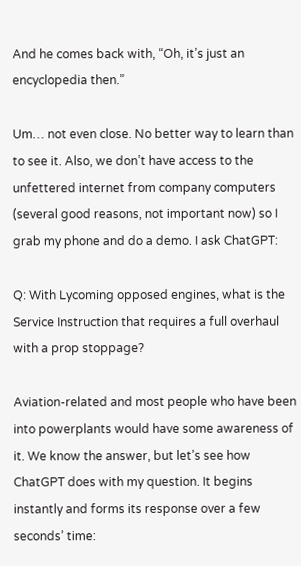And he comes back with, “Oh, it’s just an encyclopedia then.”

Um… not even close. No better way to learn than to see it. Also, we don’t have access to the unfettered internet from company computers (several good reasons, not important now) so I grab my phone and do a demo. I ask ChatGPT:

Q: With Lycoming opposed engines, what is the Service Instruction that requires a full overhaul with a prop stoppage?

Aviation-related and most people who have been into powerplants would have some awareness of it. We know the answer, but let’s see how ChatGPT does with my question. It begins instantly and forms its response over a few seconds’ time: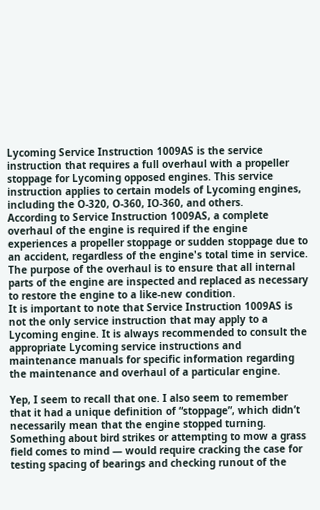Lycoming Service Instruction 1009AS is the service instruction that requires a full overhaul with a propeller stoppage for Lycoming opposed engines. This service instruction applies to certain models of Lycoming engines, including the O-320, O-360, IO-360, and others.
According to Service Instruction 1009AS, a complete overhaul of the engine is required if the engine experiences a propeller stoppage or sudden stoppage due to an accident, regardless of the engine's total time in service. The purpose of the overhaul is to ensure that all internal parts of the engine are inspected and replaced as necessary to restore the engine to a like-new condition.
It is important to note that Service Instruction 1009AS is not the only service instruction that may apply to a Lycoming engine. It is always recommended to consult the appropriate Lycoming service instructions and maintenance manuals for specific information regarding the maintenance and overhaul of a particular engine.

Yep, I seem to recall that one. I also seem to remember that it had a unique definition of “stoppage”, which didn’t necessarily mean that the engine stopped turning. Something about bird strikes or attempting to mow a grass field comes to mind — would require cracking the case for testing spacing of bearings and checking runout of the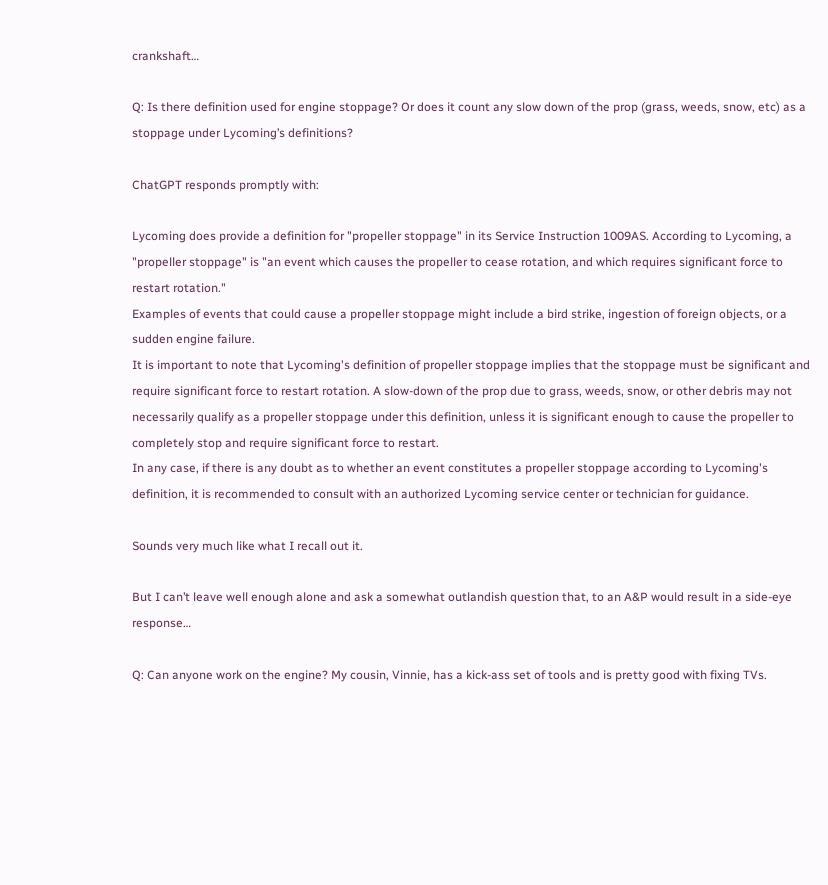crankshaft…

Q: Is there definition used for engine stoppage? Or does it count any slow down of the prop (grass, weeds, snow, etc) as a stoppage under Lycoming’s definitions?

ChatGPT responds promptly with:

Lycoming does provide a definition for "propeller stoppage" in its Service Instruction 1009AS. According to Lycoming, a "propeller stoppage" is "an event which causes the propeller to cease rotation, and which requires significant force to restart rotation."
Examples of events that could cause a propeller stoppage might include a bird strike, ingestion of foreign objects, or a sudden engine failure.
It is important to note that Lycoming's definition of propeller stoppage implies that the stoppage must be significant and require significant force to restart rotation. A slow-down of the prop due to grass, weeds, snow, or other debris may not necessarily qualify as a propeller stoppage under this definition, unless it is significant enough to cause the propeller to completely stop and require significant force to restart.
In any case, if there is any doubt as to whether an event constitutes a propeller stoppage according to Lycoming's definition, it is recommended to consult with an authorized Lycoming service center or technician for guidance.

Sounds very much like what I recall out it.

But I can’t leave well enough alone and ask a somewhat outlandish question that, to an A&P would result in a side-eye response…

Q: Can anyone work on the engine? My cousin, Vinnie, has a kick-ass set of tools and is pretty good with fixing TVs.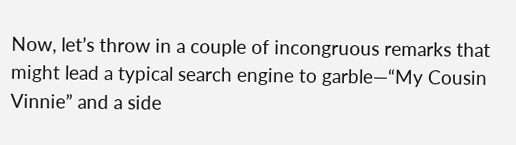Now, let’s throw in a couple of incongruous remarks that might lead a typical search engine to garble—“My Cousin Vinnie” and a side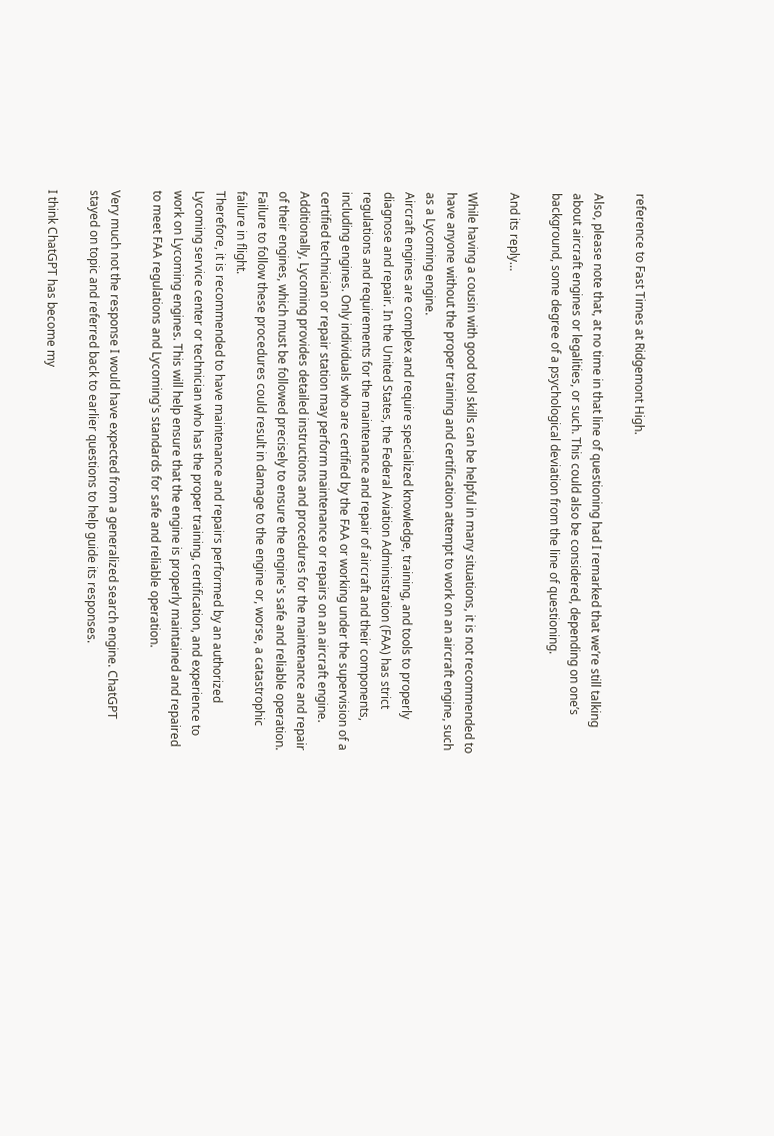reference to Fast Times at Ridgemont High.

Also, please note that, at no time in that line of questioning had I remarked that we’re still talking about aircraft engines or legalities, or such. This could also be considered, depending on one’s background, some degree of a psychological deviation from the line of questioning.

And its reply…

While having a cousin with good tool skills can be helpful in many situations, it is not recommended to have anyone without the proper training and certification attempt to work on an aircraft engine, such as a Lycoming engine.
Aircraft engines are complex and require specialized knowledge, training, and tools to properly diagnose and repair. In the United States, the Federal Aviation Administration (FAA) has strict regulations and requirements for the maintenance and repair of aircraft and their components, including engines. Only individuals who are certified by the FAA or working under the supervision of a certified technician or repair station may perform maintenance or repairs on an aircraft engine.
Additionally, Lycoming provides detailed instructions and procedures for the maintenance and repair of their engines, which must be followed precisely to ensure the engine's safe and reliable operation. Failure to follow these procedures could result in damage to the engine or, worse, a catastrophic failure in flight.
Therefore, it is recommended to have maintenance and repairs performed by an authorized Lycoming service center or technician who has the proper training, certification, and experience to work on Lycoming engines. This will help ensure that the engine is properly maintained and repaired to meet FAA regulations and Lycoming's standards for safe and reliable operation.

Very much not the response I would have expected from a generalized search engine. ChatGPT stayed on topic and referred back to earlier questions to help guide its responses.

I think ChatGPT has become my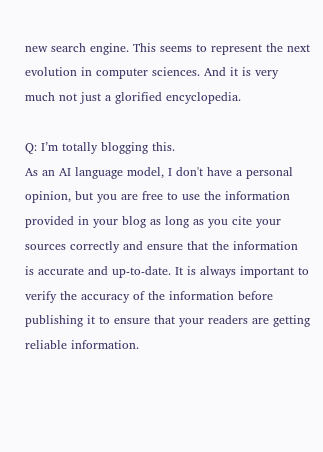new search engine. This seems to represent the next evolution in computer sciences. And it is very much not just a glorified encyclopedia.

Q: I’m totally blogging this.
As an AI language model, I don't have a personal opinion, but you are free to use the information provided in your blog as long as you cite your sources correctly and ensure that the information is accurate and up-to-date. It is always important to verify the accuracy of the information before publishing it to ensure that your readers are getting reliable information.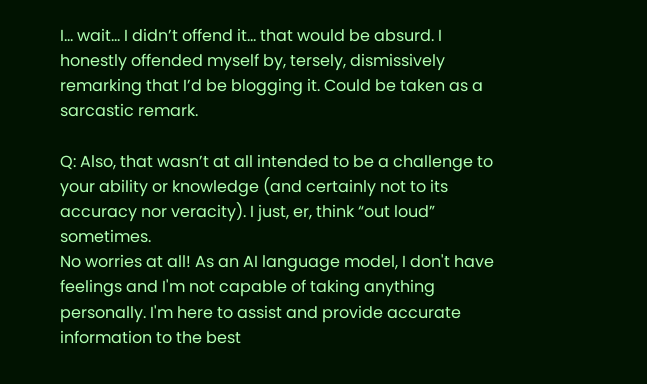I… wait… I didn’t offend it… that would be absurd. I honestly offended myself by, tersely, dismissively remarking that I’d be blogging it. Could be taken as a sarcastic remark.

Q: Also, that wasn’t at all intended to be a challenge to your ability or knowledge (and certainly not to its accuracy nor veracity). I just, er, think “out loud” sometimes.
No worries at all! As an AI language model, I don't have feelings and I'm not capable of taking anything personally. I'm here to assist and provide accurate information to the best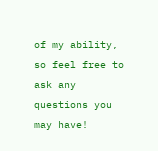of my ability, so feel free to ask any questions you may have!